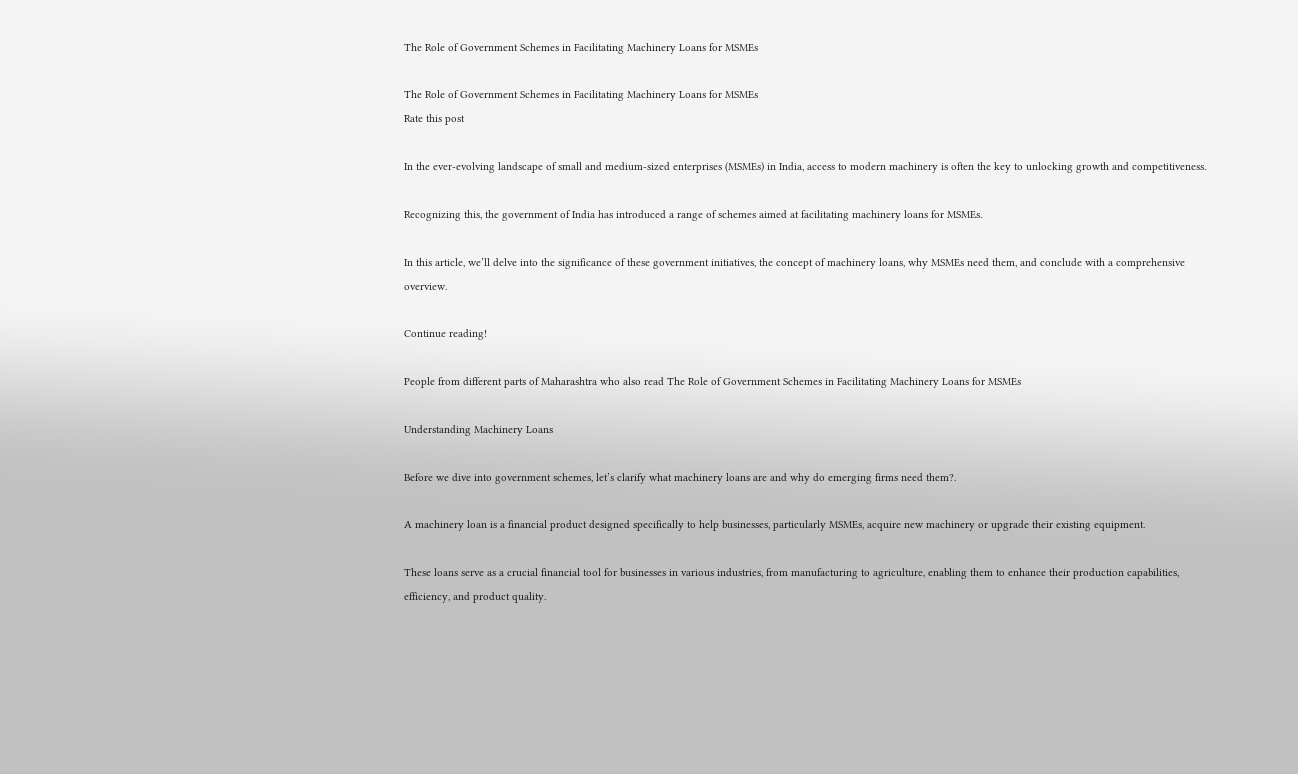The Role of Government Schemes in Facilitating Machinery Loans for MSMEs

The Role of Government Schemes in Facilitating Machinery Loans for MSMEs
Rate this post

In the ever-evolving landscape of small and medium-sized enterprises (MSMEs) in India, access to modern machinery is often the key to unlocking growth and competitiveness.

Recognizing this, the government of India has introduced a range of schemes aimed at facilitating machinery loans for MSMEs.

In this article, we’ll delve into the significance of these government initiatives, the concept of machinery loans, why MSMEs need them, and conclude with a comprehensive overview.

Continue reading!

People from different parts of Maharashtra who also read The Role of Government Schemes in Facilitating Machinery Loans for MSMEs

Understanding Machinery Loans

Before we dive into government schemes, let’s clarify what machinery loans are and why do emerging firms need them?.

A machinery loan is a financial product designed specifically to help businesses, particularly MSMEs, acquire new machinery or upgrade their existing equipment.

These loans serve as a crucial financial tool for businesses in various industries, from manufacturing to agriculture, enabling them to enhance their production capabilities, efficiency, and product quality.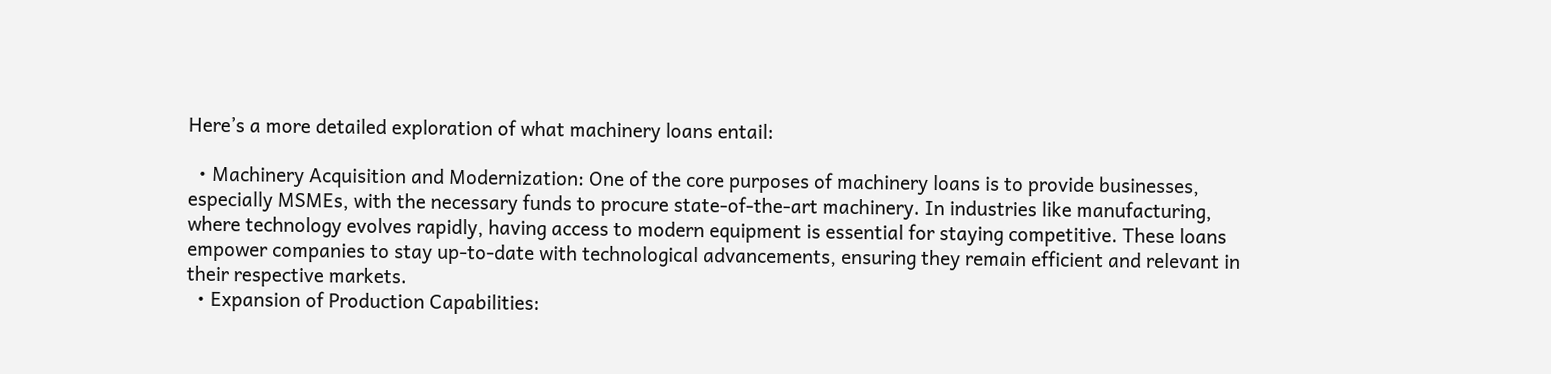Here’s a more detailed exploration of what machinery loans entail:

  • Machinery Acquisition and Modernization: One of the core purposes of machinery loans is to provide businesses, especially MSMEs, with the necessary funds to procure state-of-the-art machinery. In industries like manufacturing, where technology evolves rapidly, having access to modern equipment is essential for staying competitive. These loans empower companies to stay up-to-date with technological advancements, ensuring they remain efficient and relevant in their respective markets.
  • Expansion of Production Capabilities: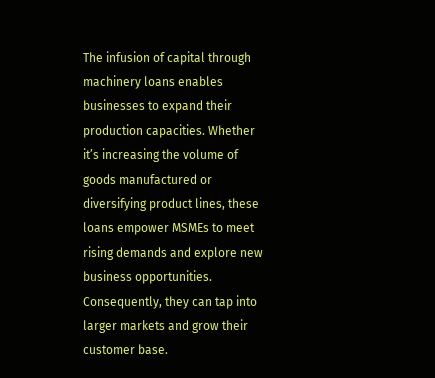The infusion of capital through machinery loans enables businesses to expand their production capacities. Whether it’s increasing the volume of goods manufactured or diversifying product lines, these loans empower MSMEs to meet rising demands and explore new business opportunities. Consequently, they can tap into larger markets and grow their customer base.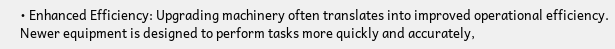• Enhanced Efficiency: Upgrading machinery often translates into improved operational efficiency. Newer equipment is designed to perform tasks more quickly and accurately,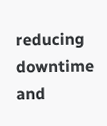reducing downtime and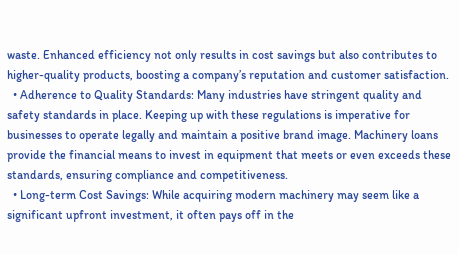waste. Enhanced efficiency not only results in cost savings but also contributes to higher-quality products, boosting a company’s reputation and customer satisfaction.
  • Adherence to Quality Standards: Many industries have stringent quality and safety standards in place. Keeping up with these regulations is imperative for businesses to operate legally and maintain a positive brand image. Machinery loans provide the financial means to invest in equipment that meets or even exceeds these standards, ensuring compliance and competitiveness.
  • Long-term Cost Savings: While acquiring modern machinery may seem like a significant upfront investment, it often pays off in the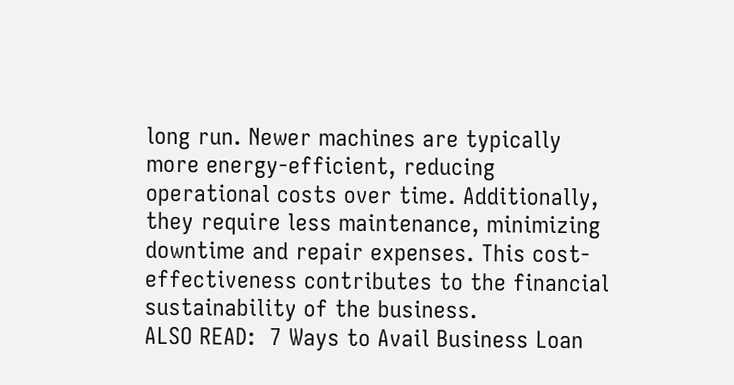long run. Newer machines are typically more energy-efficient, reducing operational costs over time. Additionally, they require less maintenance, minimizing downtime and repair expenses. This cost-effectiveness contributes to the financial sustainability of the business.
ALSO READ:  7 Ways to Avail Business Loan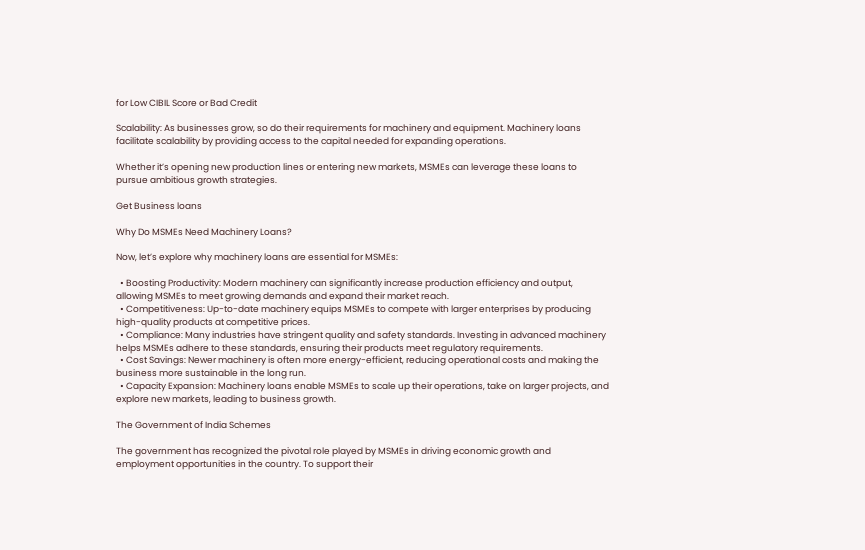for Low CIBIL Score or Bad Credit

Scalability: As businesses grow, so do their requirements for machinery and equipment. Machinery loans facilitate scalability by providing access to the capital needed for expanding operations.

Whether it’s opening new production lines or entering new markets, MSMEs can leverage these loans to pursue ambitious growth strategies.

Get Business loans

Why Do MSMEs Need Machinery Loans?

Now, let’s explore why machinery loans are essential for MSMEs:

  • Boosting Productivity: Modern machinery can significantly increase production efficiency and output, allowing MSMEs to meet growing demands and expand their market reach.
  • Competitiveness: Up-to-date machinery equips MSMEs to compete with larger enterprises by producing high-quality products at competitive prices.
  • Compliance: Many industries have stringent quality and safety standards. Investing in advanced machinery helps MSMEs adhere to these standards, ensuring their products meet regulatory requirements.
  • Cost Savings: Newer machinery is often more energy-efficient, reducing operational costs and making the business more sustainable in the long run.
  • Capacity Expansion: Machinery loans enable MSMEs to scale up their operations, take on larger projects, and explore new markets, leading to business growth.

The Government of India Schemes

The government has recognized the pivotal role played by MSMEs in driving economic growth and employment opportunities in the country. To support their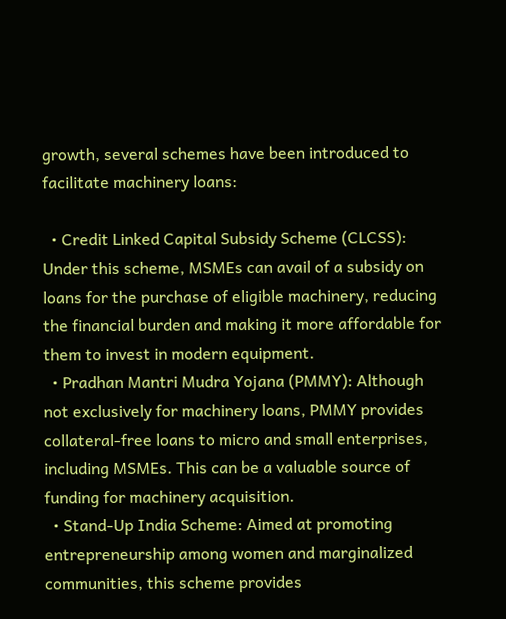growth, several schemes have been introduced to facilitate machinery loans:

  • Credit Linked Capital Subsidy Scheme (CLCSS): Under this scheme, MSMEs can avail of a subsidy on loans for the purchase of eligible machinery, reducing the financial burden and making it more affordable for them to invest in modern equipment.
  • Pradhan Mantri Mudra Yojana (PMMY): Although not exclusively for machinery loans, PMMY provides collateral-free loans to micro and small enterprises, including MSMEs. This can be a valuable source of funding for machinery acquisition.
  • Stand-Up India Scheme: Aimed at promoting entrepreneurship among women and marginalized communities, this scheme provides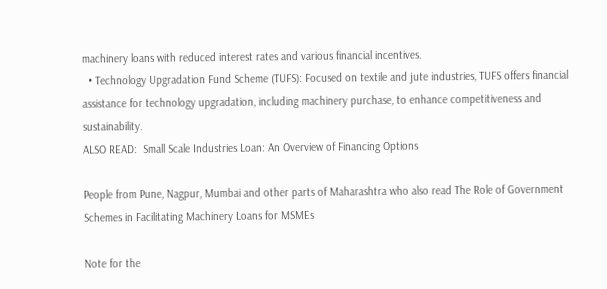machinery loans with reduced interest rates and various financial incentives.
  • Technology Upgradation Fund Scheme (TUFS): Focused on textile and jute industries, TUFS offers financial assistance for technology upgradation, including machinery purchase, to enhance competitiveness and sustainability.
ALSO READ:  Small Scale Industries Loan: An Overview of Financing Options

People from Pune, Nagpur, Mumbai and other parts of Maharashtra who also read The Role of Government Schemes in Facilitating Machinery Loans for MSMEs

Note for the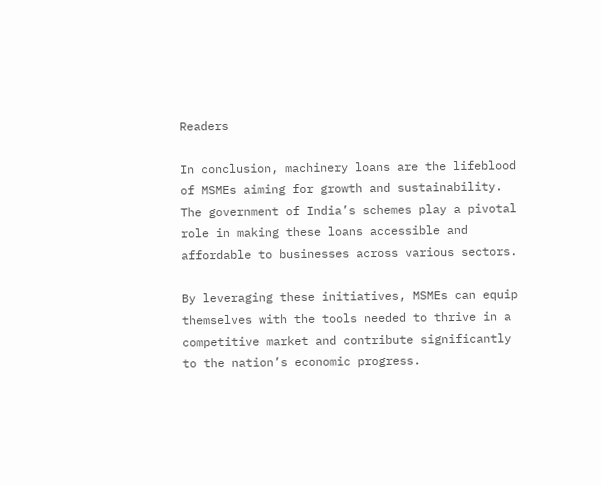Readers

In conclusion, machinery loans are the lifeblood of MSMEs aiming for growth and sustainability. The government of India’s schemes play a pivotal role in making these loans accessible and affordable to businesses across various sectors.

By leveraging these initiatives, MSMEs can equip themselves with the tools needed to thrive in a competitive market and contribute significantly to the nation’s economic progress.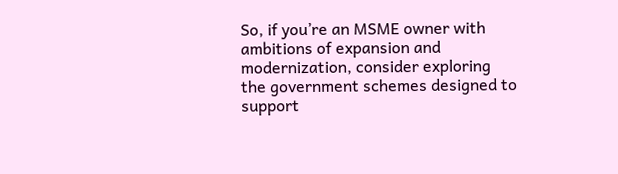So, if you’re an MSME owner with ambitions of expansion and modernization, consider exploring the government schemes designed to support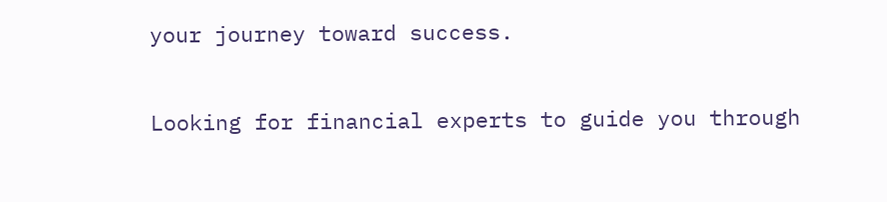your journey toward success.

Looking for financial experts to guide you through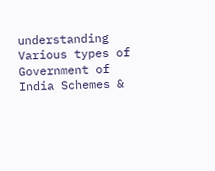understanding Various types of Government of India Schemes &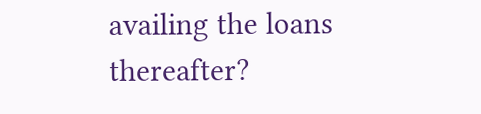availing the loans thereafter?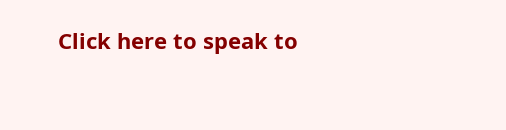Click here to speak to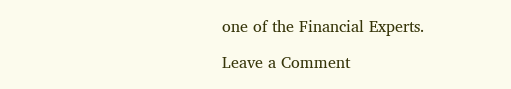one of the Financial Experts.

Leave a Comment